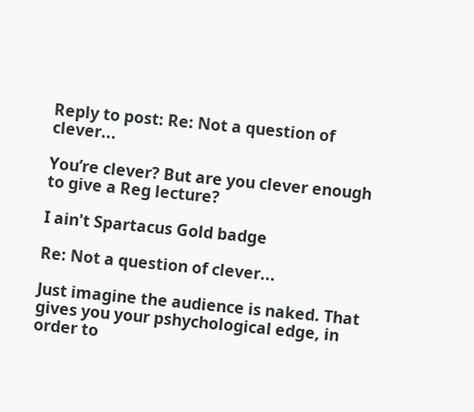Reply to post: Re: Not a question of clever...

You’re clever? But are you clever enough to give a Reg lecture?

I ain't Spartacus Gold badge

Re: Not a question of clever...

Just imagine the audience is naked. That gives you your pshychological edge, in order to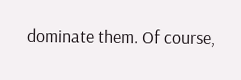dominate them. Of course,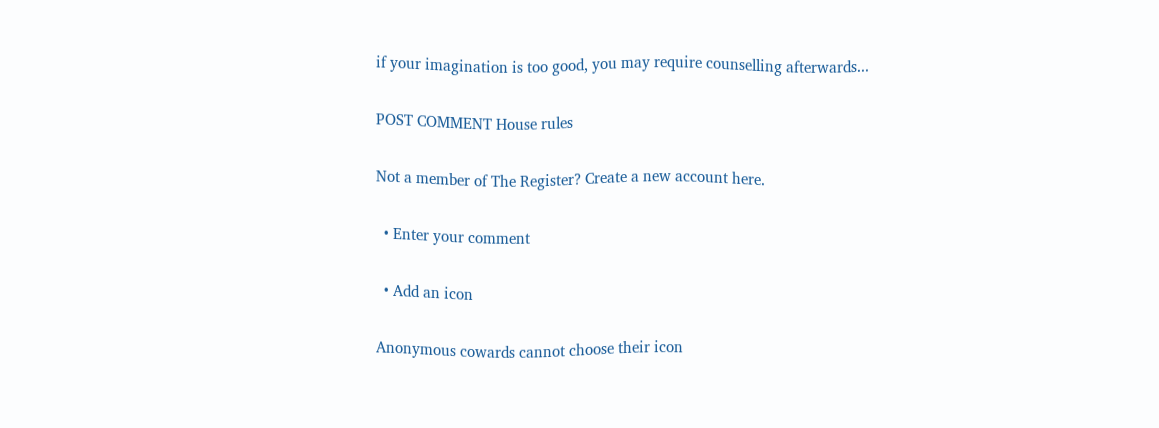if your imagination is too good, you may require counselling afterwards...

POST COMMENT House rules

Not a member of The Register? Create a new account here.

  • Enter your comment

  • Add an icon

Anonymous cowards cannot choose their icon